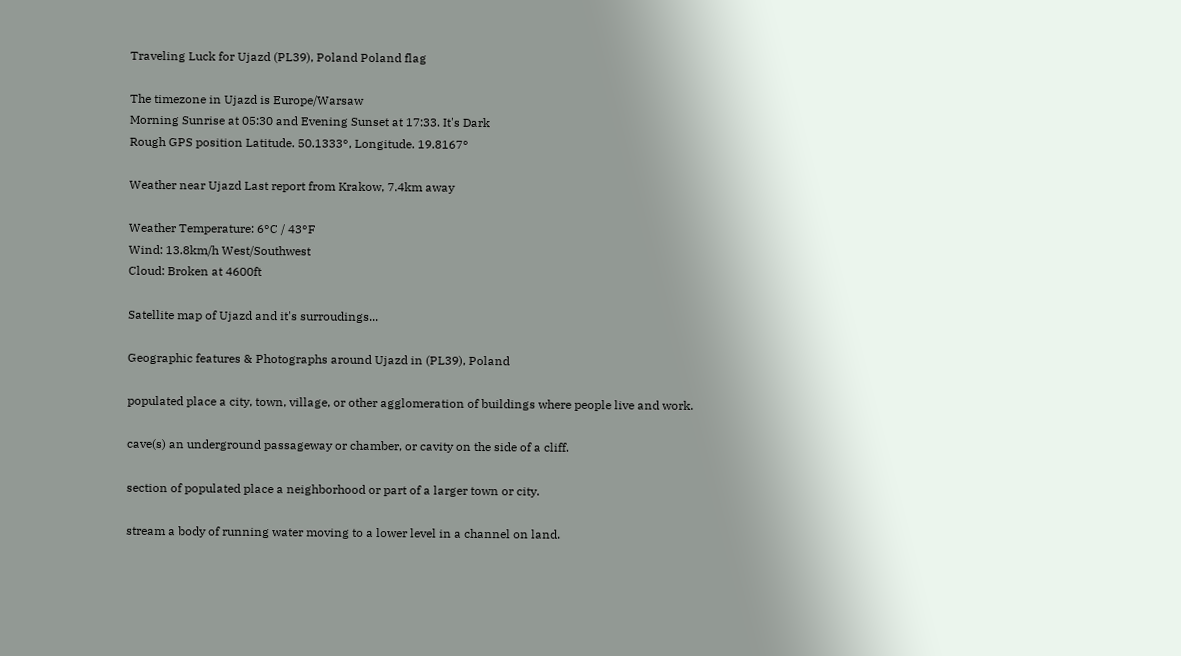Traveling Luck for Ujazd (PL39), Poland Poland flag

The timezone in Ujazd is Europe/Warsaw
Morning Sunrise at 05:30 and Evening Sunset at 17:33. It's Dark
Rough GPS position Latitude. 50.1333°, Longitude. 19.8167°

Weather near Ujazd Last report from Krakow, 7.4km away

Weather Temperature: 6°C / 43°F
Wind: 13.8km/h West/Southwest
Cloud: Broken at 4600ft

Satellite map of Ujazd and it's surroudings...

Geographic features & Photographs around Ujazd in (PL39), Poland

populated place a city, town, village, or other agglomeration of buildings where people live and work.

cave(s) an underground passageway or chamber, or cavity on the side of a cliff.

section of populated place a neighborhood or part of a larger town or city.

stream a body of running water moving to a lower level in a channel on land.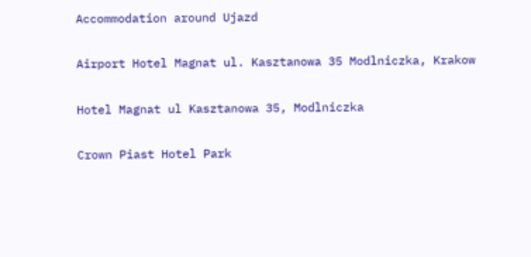Accommodation around Ujazd

Airport Hotel Magnat ul. Kasztanowa 35 Modlniczka, Krakow

Hotel Magnat ul Kasztanowa 35, Modlniczka

Crown Piast Hotel Park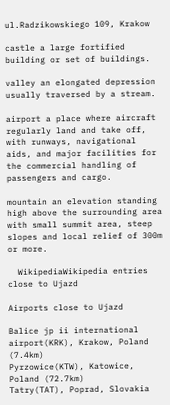ul.Radzikowskiego 109, Krakow

castle a large fortified building or set of buildings.

valley an elongated depression usually traversed by a stream.

airport a place where aircraft regularly land and take off, with runways, navigational aids, and major facilities for the commercial handling of passengers and cargo.

mountain an elevation standing high above the surrounding area with small summit area, steep slopes and local relief of 300m or more.

  WikipediaWikipedia entries close to Ujazd

Airports close to Ujazd

Balice jp ii international airport(KRK), Krakow, Poland (7.4km)
Pyrzowice(KTW), Katowice, Poland (72.7km)
Tatry(TAT), Poprad, Slovakia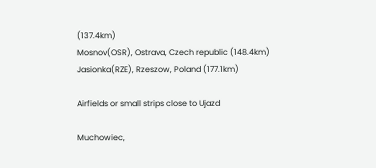(137.4km)
Mosnov(OSR), Ostrava, Czech republic (148.4km)
Jasionka(RZE), Rzeszow, Poland (177.1km)

Airfields or small strips close to Ujazd

Muchowiec,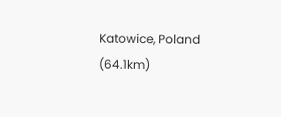Katowice, Poland (64.1km)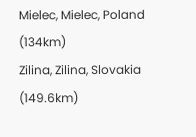Mielec, Mielec, Poland (134km)
Zilina, Zilina, Slovakia (149.6km)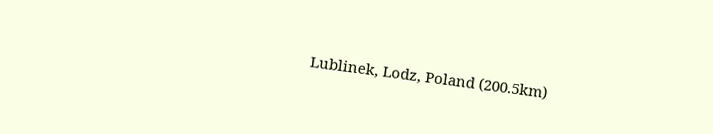Lublinek, Lodz, Poland (200.5km)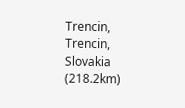Trencin, Trencin, Slovakia (218.2km)